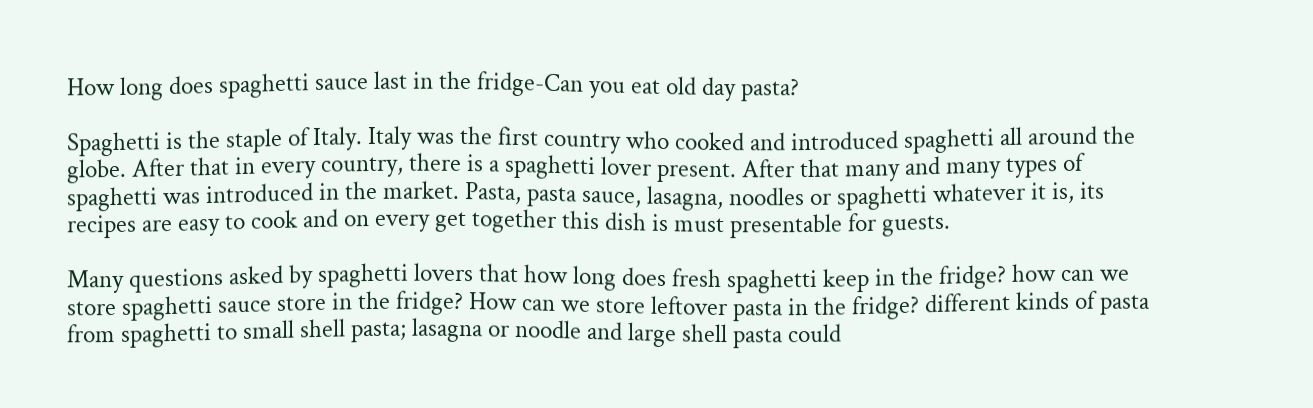How long does spaghetti sauce last in the fridge-Can you eat old day pasta?

Spaghetti is the staple of Italy. Italy was the first country who cooked and introduced spaghetti all around the globe. After that in every country, there is a spaghetti lover present. After that many and many types of spaghetti was introduced in the market. Pasta, pasta sauce, lasagna, noodles or spaghetti whatever it is, its recipes are easy to cook and on every get together this dish is must presentable for guests.

Many questions asked by spaghetti lovers that how long does fresh spaghetti keep in the fridge? how can we store spaghetti sauce store in the fridge? How can we store leftover pasta in the fridge? different kinds of pasta from spaghetti to small shell pasta; lasagna or noodle and large shell pasta could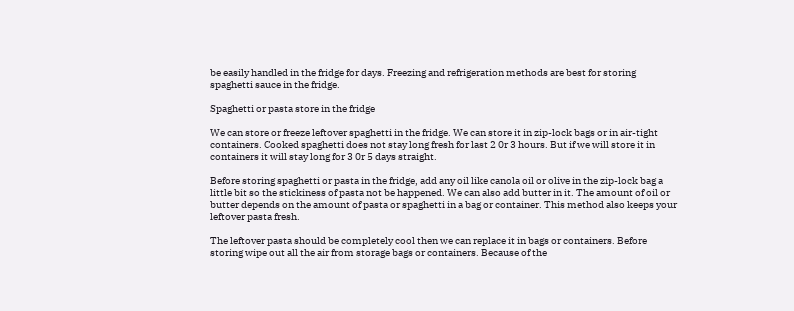be easily handled in the fridge for days. Freezing and refrigeration methods are best for storing spaghetti sauce in the fridge.

Spaghetti or pasta store in the fridge

We can store or freeze leftover spaghetti in the fridge. We can store it in zip-lock bags or in air-tight containers. Cooked spaghetti does not stay long fresh for last 2 0r 3 hours. But if we will store it in containers it will stay long for 3 0r 5 days straight.

Before storing spaghetti or pasta in the fridge, add any oil like canola oil or olive in the zip-lock bag a little bit so the stickiness of pasta not be happened. We can also add butter in it. The amount of oil or butter depends on the amount of pasta or spaghetti in a bag or container. This method also keeps your leftover pasta fresh.

The leftover pasta should be completely cool then we can replace it in bags or containers. Before storing wipe out all the air from storage bags or containers. Because of the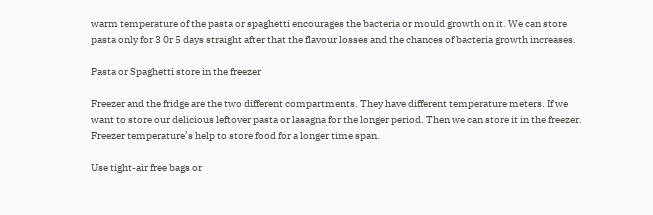warm temperature of the pasta or spaghetti encourages the bacteria or mould growth on it. We can store pasta only for 3 0r 5 days straight after that the flavour losses and the chances of bacteria growth increases.

Pasta or Spaghetti store in the freezer

Freezer and the fridge are the two different compartments. They have different temperature meters. If we want to store our delicious leftover pasta or lasagna for the longer period. Then we can store it in the freezer. Freezer temperature’s help to store food for a longer time span.

Use tight-air free bags or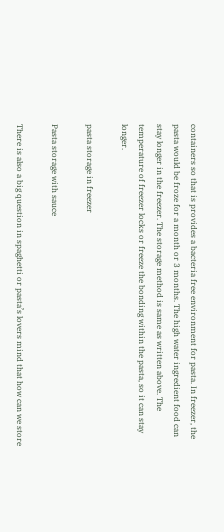containers so that is provides a bacteria free environment for pasta. In freezer, the pasta would be froze for a month or 3 months. The high water ingredient food can stay longer in the freezer. The storage method is same as written above. The temperature of freezer locks or freeze the bonding within the pasta, so it can stay longer.

pasta storage in freezer

Pasta storage with sauce

There is also a big question in spaghetti or pasta’s lovers mind that how can we store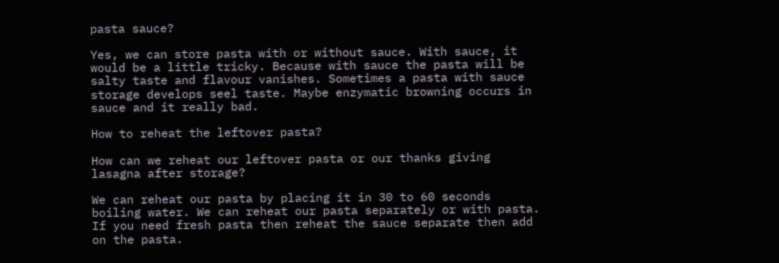pasta sauce?

Yes, we can store pasta with or without sauce. With sauce, it would be a little tricky. Because with sauce the pasta will be salty taste and flavour vanishes. Sometimes a pasta with sauce storage develops seel taste. Maybe enzymatic browning occurs in sauce and it really bad.

How to reheat the leftover pasta?

How can we reheat our leftover pasta or our thanks giving lasagna after storage?

We can reheat our pasta by placing it in 30 to 60 seconds boiling water. We can reheat our pasta separately or with pasta. If you need fresh pasta then reheat the sauce separate then add on the pasta.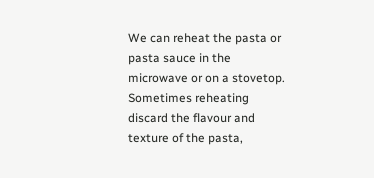We can reheat the pasta or pasta sauce in the microwave or on a stovetop. Sometimes reheating discard the flavour and texture of the pasta,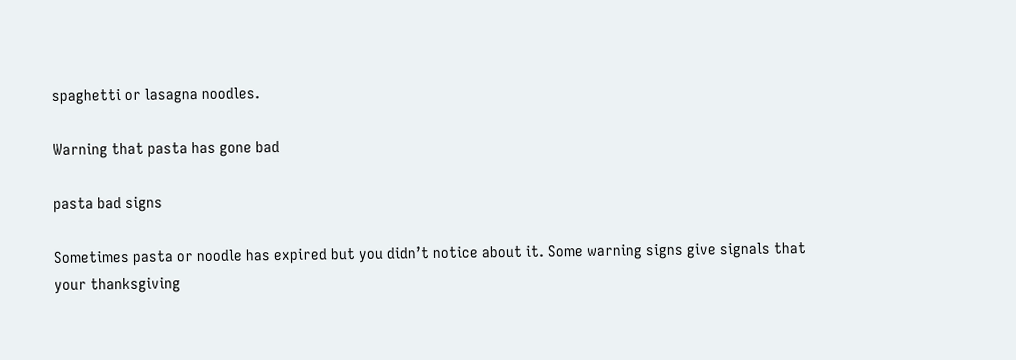spaghetti or lasagna noodles.

Warning that pasta has gone bad

pasta bad signs

Sometimes pasta or noodle has expired but you didn’t notice about it. Some warning signs give signals that your thanksgiving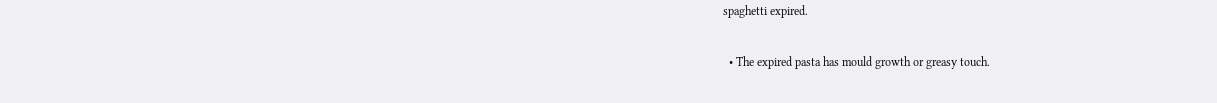spaghetti expired.

  • The expired pasta has mould growth or greasy touch.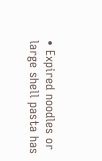• Expired noodles or large shell pasta has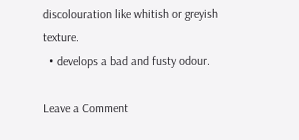discolouration like whitish or greyish texture.
  • develops a bad and fusty odour.

Leave a Comment